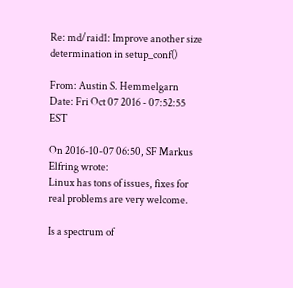Re: md/raid1: Improve another size determination in setup_conf()

From: Austin S. Hemmelgarn
Date: Fri Oct 07 2016 - 07:52:55 EST

On 2016-10-07 06:50, SF Markus Elfring wrote:
Linux has tons of issues, fixes for real problems are very welcome.

Is a spectrum of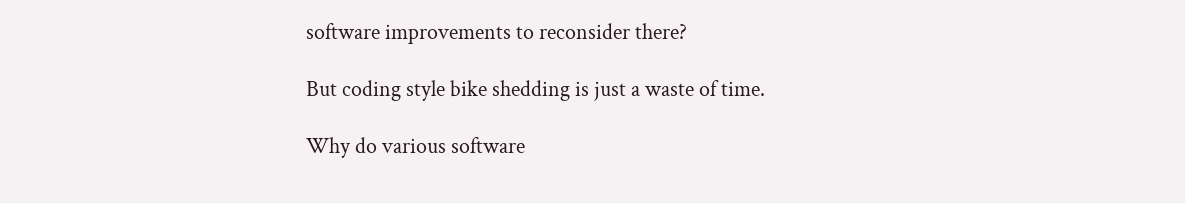software improvements to reconsider there?

But coding style bike shedding is just a waste of time.

Why do various software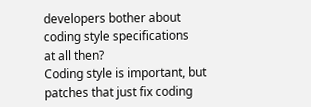developers bother about coding style specifications
at all then?
Coding style is important, but patches that just fix coding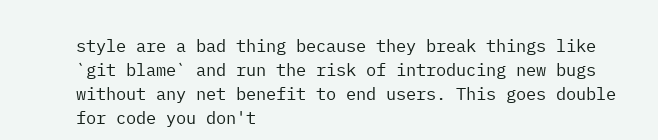style are a bad thing because they break things like `git blame` and run the risk of introducing new bugs without any net benefit to end users. This goes double for code you don't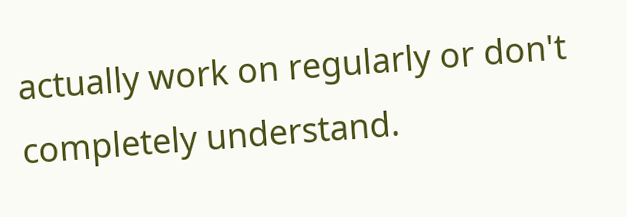actually work on regularly or don't completely understand.